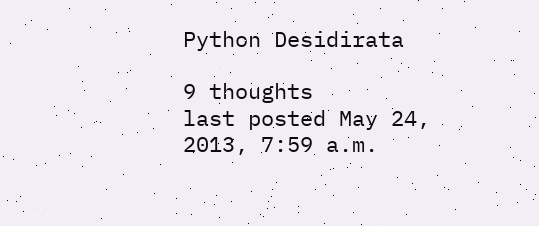Python Desidirata

9 thoughts
last posted May 24, 2013, 7:59 a.m.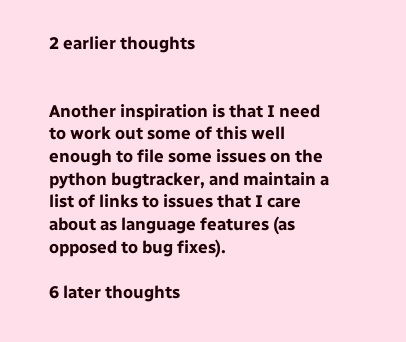2 earlier thoughts


Another inspiration is that I need to work out some of this well enough to file some issues on the python bugtracker, and maintain a list of links to issues that I care about as language features (as opposed to bug fixes).

6 later thoughts